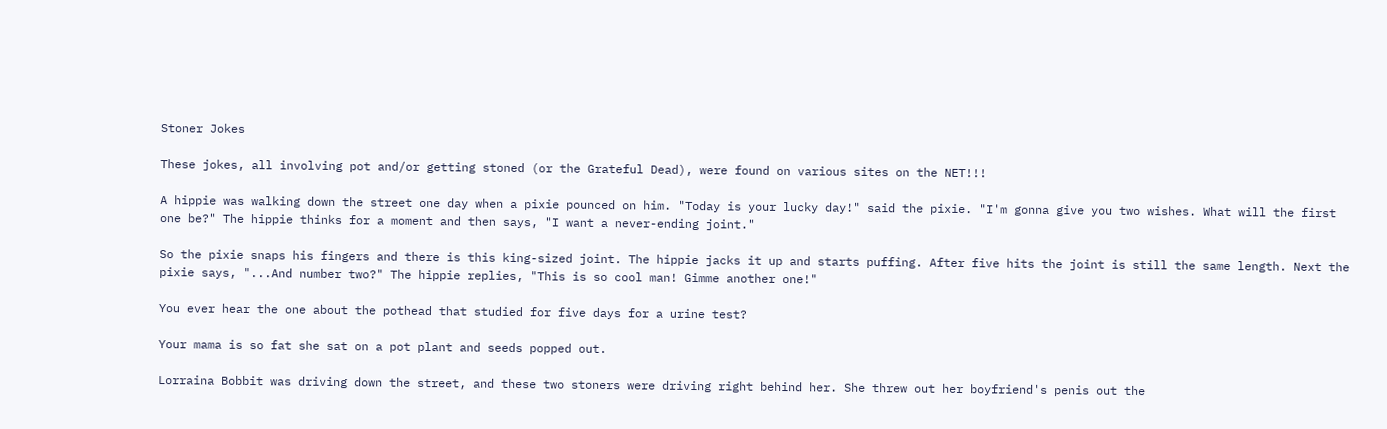Stoner Jokes

These jokes, all involving pot and/or getting stoned (or the Grateful Dead), were found on various sites on the NET!!!

A hippie was walking down the street one day when a pixie pounced on him. "Today is your lucky day!" said the pixie. "I'm gonna give you two wishes. What will the first one be?" The hippie thinks for a moment and then says, "I want a never-ending joint."

So the pixie snaps his fingers and there is this king-sized joint. The hippie jacks it up and starts puffing. After five hits the joint is still the same length. Next the pixie says, "...And number two?" The hippie replies, "This is so cool man! Gimme another one!"

You ever hear the one about the pothead that studied for five days for a urine test?

Your mama is so fat she sat on a pot plant and seeds popped out.

Lorraina Bobbit was driving down the street, and these two stoners were driving right behind her. She threw out her boyfriend's penis out the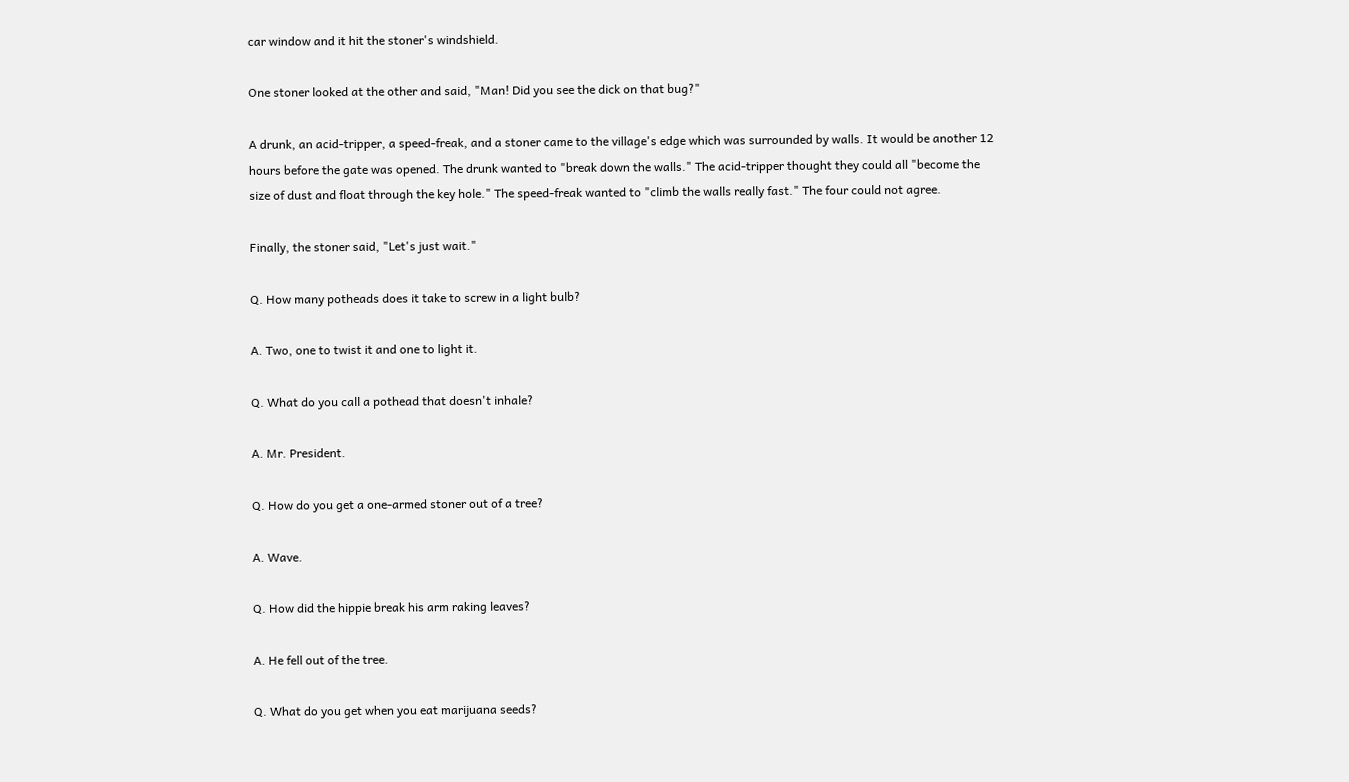car window and it hit the stoner's windshield.

One stoner looked at the other and said, "Man! Did you see the dick on that bug?"

A drunk, an acid-tripper, a speed-freak, and a stoner came to the village's edge which was surrounded by walls. It would be another 12 hours before the gate was opened. The drunk wanted to "break down the walls." The acid-tripper thought they could all "become the size of dust and float through the key hole." The speed-freak wanted to "climb the walls really fast." The four could not agree.

Finally, the stoner said, "Let's just wait."

Q. How many potheads does it take to screw in a light bulb?

A. Two, one to twist it and one to light it.

Q. What do you call a pothead that doesn't inhale?

A. Mr. President.

Q. How do you get a one-armed stoner out of a tree?

A. Wave.

Q. How did the hippie break his arm raking leaves?

A. He fell out of the tree.

Q. What do you get when you eat marijuana seeds?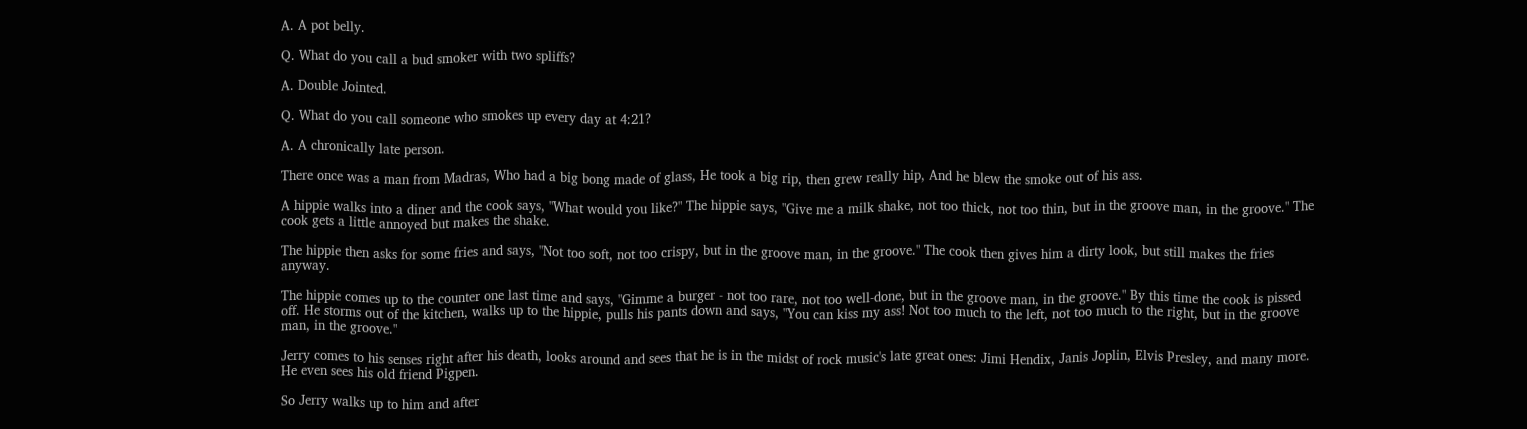A. A pot belly.

Q. What do you call a bud smoker with two spliffs?

A. Double Jointed.

Q. What do you call someone who smokes up every day at 4:21?

A. A chronically late person.

There once was a man from Madras, Who had a big bong made of glass, He took a big rip, then grew really hip, And he blew the smoke out of his ass.

A hippie walks into a diner and the cook says, "What would you like?" The hippie says, "Give me a milk shake, not too thick, not too thin, but in the groove man, in the groove." The cook gets a little annoyed but makes the shake.

The hippie then asks for some fries and says, "Not too soft, not too crispy, but in the groove man, in the groove." The cook then gives him a dirty look, but still makes the fries anyway.

The hippie comes up to the counter one last time and says, "Gimme a burger - not too rare, not too well-done, but in the groove man, in the groove." By this time the cook is pissed off. He storms out of the kitchen, walks up to the hippie, pulls his pants down and says, "You can kiss my ass! Not too much to the left, not too much to the right, but in the groove man, in the groove."

Jerry comes to his senses right after his death, looks around and sees that he is in the midst of rock music's late great ones: Jimi Hendix, Janis Joplin, Elvis Presley, and many more. He even sees his old friend Pigpen.

So Jerry walks up to him and after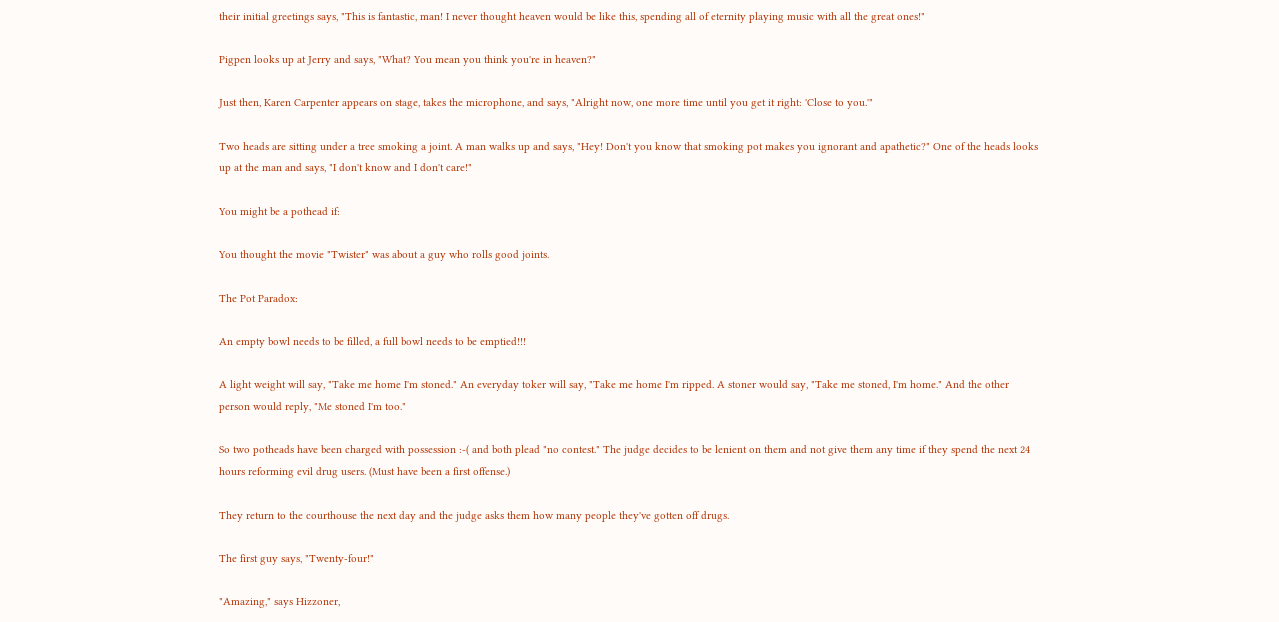their initial greetings says, "This is fantastic, man! I never thought heaven would be like this, spending all of eternity playing music with all the great ones!"

Pigpen looks up at Jerry and says, "What? You mean you think you're in heaven?"

Just then, Karen Carpenter appears on stage, takes the microphone, and says, "Alright now, one more time until you get it right: 'Close to you.'"

Two heads are sitting under a tree smoking a joint. A man walks up and says, "Hey! Don't you know that smoking pot makes you ignorant and apathetic?" One of the heads looks up at the man and says, "I don't know and I don't care!"

You might be a pothead if:

You thought the movie "Twister" was about a guy who rolls good joints.

The Pot Paradox:

An empty bowl needs to be filled, a full bowl needs to be emptied!!!

A light weight will say, "Take me home I'm stoned." An everyday toker will say, "Take me home I'm ripped. A stoner would say, "Take me stoned, I'm home." And the other person would reply, "Me stoned I'm too."

So two potheads have been charged with possession :-( and both plead "no contest." The judge decides to be lenient on them and not give them any time if they spend the next 24 hours reforming evil drug users. (Must have been a first offense.)

They return to the courthouse the next day and the judge asks them how many people they've gotten off drugs.

The first guy says, "Twenty-four!"

"Amazing," says Hizzoner,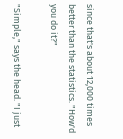since that's about 12,000 times better than the statistics. "How'd you do it?"

"Simple," says the head. "I just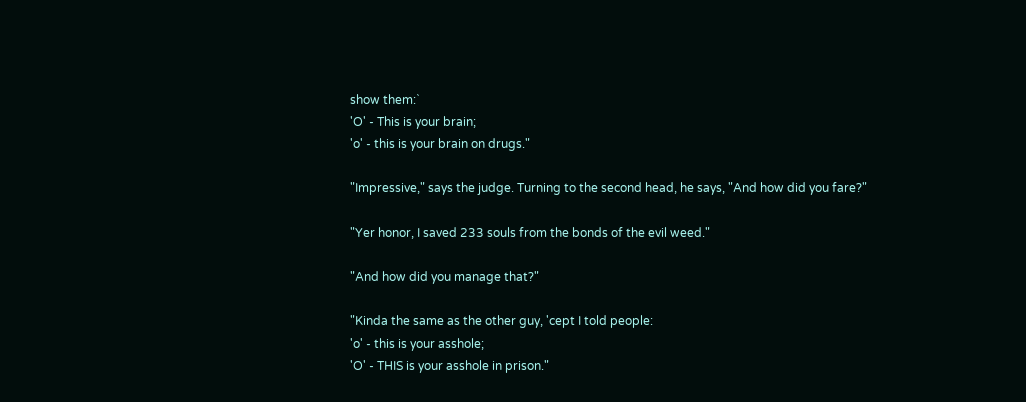show them:`
'O' - This is your brain;
'o' - this is your brain on drugs."

"Impressive," says the judge. Turning to the second head, he says, "And how did you fare?"

"Yer honor, I saved 233 souls from the bonds of the evil weed."

"And how did you manage that?"

"Kinda the same as the other guy, 'cept I told people:
'o' - this is your asshole;
'O' - THIS is your asshole in prison."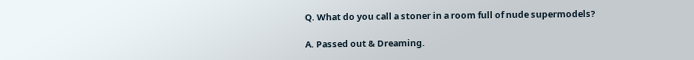Q. What do you call a stoner in a room full of nude supermodels?

A. Passed out & Dreaming.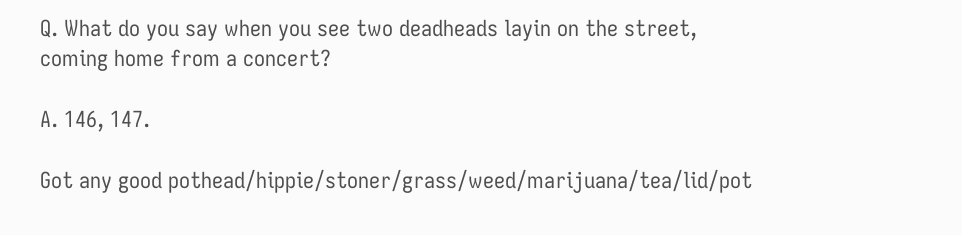Q. What do you say when you see two deadheads layin on the street, coming home from a concert?

A. 146, 147.

Got any good pothead/hippie/stoner/grass/weed/marijuana/tea/lid/pot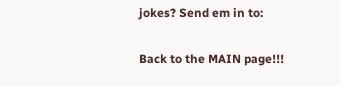jokes? Send em in to:

Back to the MAIN page!!!